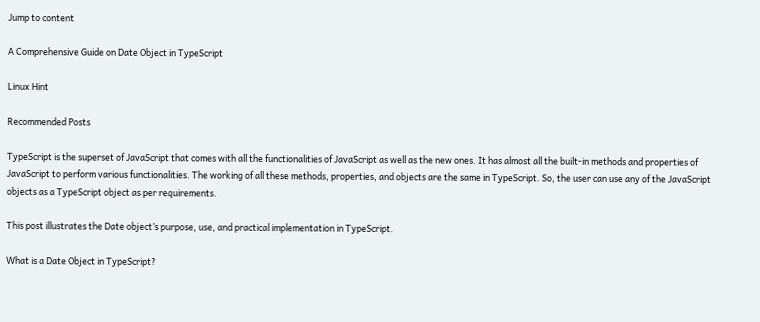Jump to content

A Comprehensive Guide on Date Object in TypeScript

Linux Hint

Recommended Posts

TypeScript is the superset of JavaScript that comes with all the functionalities of JavaScript as well as the new ones. It has almost all the built-in methods and properties of JavaScript to perform various functionalities. The working of all these methods, properties, and objects are the same in TypeScript. So, the user can use any of the JavaScript objects as a TypeScript object as per requirements.

This post illustrates the Date object’s purpose, use, and practical implementation in TypeScript.

What is a Date Object in TypeScript?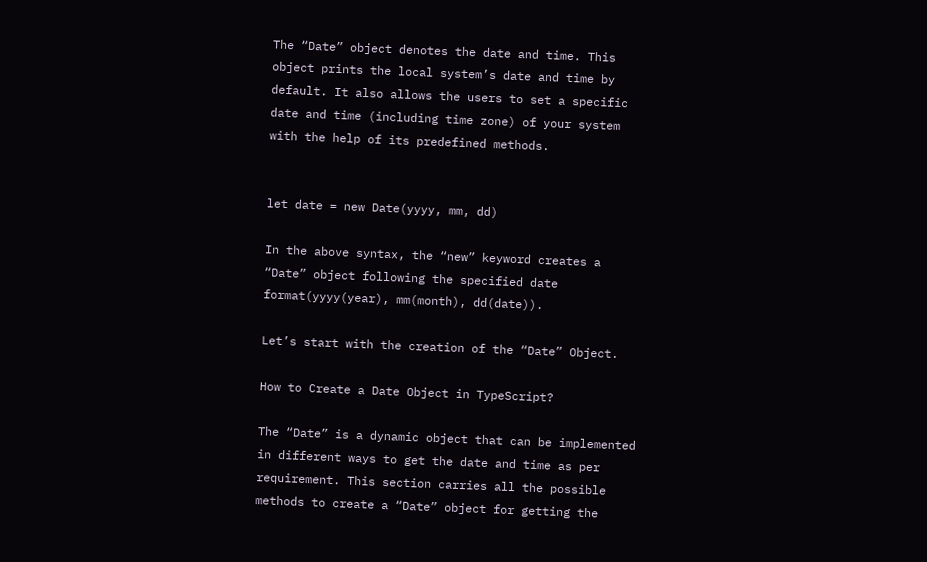The “Date” object denotes the date and time. This object prints the local system’s date and time by default. It also allows the users to set a specific date and time (including time zone) of your system with the help of its predefined methods.


let date = new Date(yyyy, mm, dd)

In the above syntax, the “new” keyword creates a “Date” object following the specified date format(yyyy(year), mm(month), dd(date)).

Let’s start with the creation of the “Date” Object.

How to Create a Date Object in TypeScript?

The “Date” is a dynamic object that can be implemented in different ways to get the date and time as per requirement. This section carries all the possible methods to create a “Date” object for getting the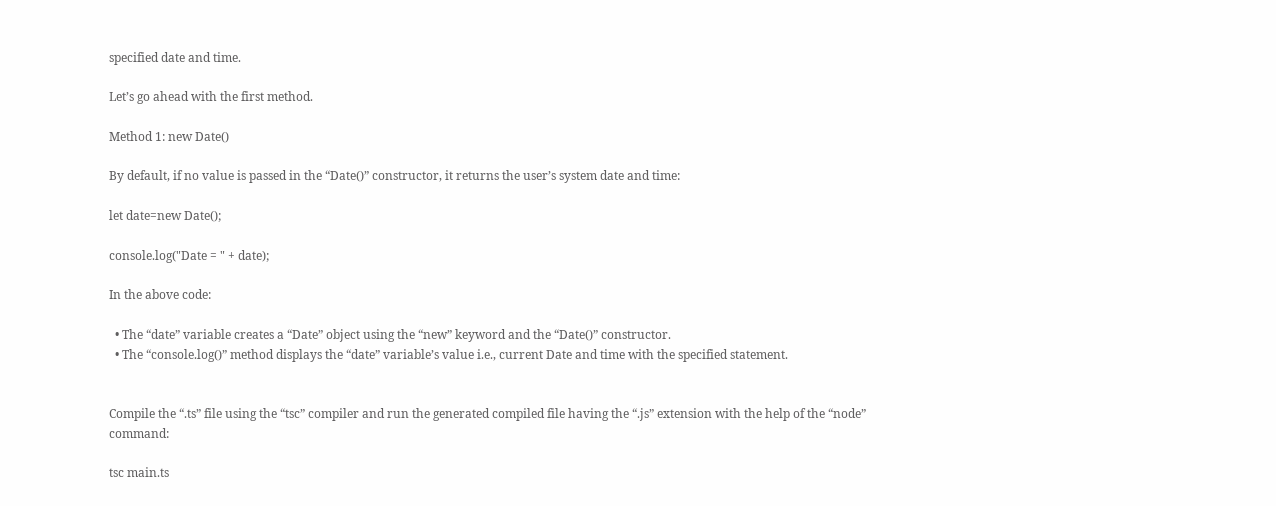specified date and time.

Let’s go ahead with the first method.

Method 1: new Date()

By default, if no value is passed in the “Date()” constructor, it returns the user’s system date and time:

let date=new Date();

console.log("Date = " + date);

In the above code:

  • The “date” variable creates a “Date” object using the “new” keyword and the “Date()” constructor.
  • The “console.log()” method displays the “date” variable’s value i.e., current Date and time with the specified statement.


Compile the “.ts” file using the “tsc” compiler and run the generated compiled file having the “.js” extension with the help of the “node” command:

tsc main.ts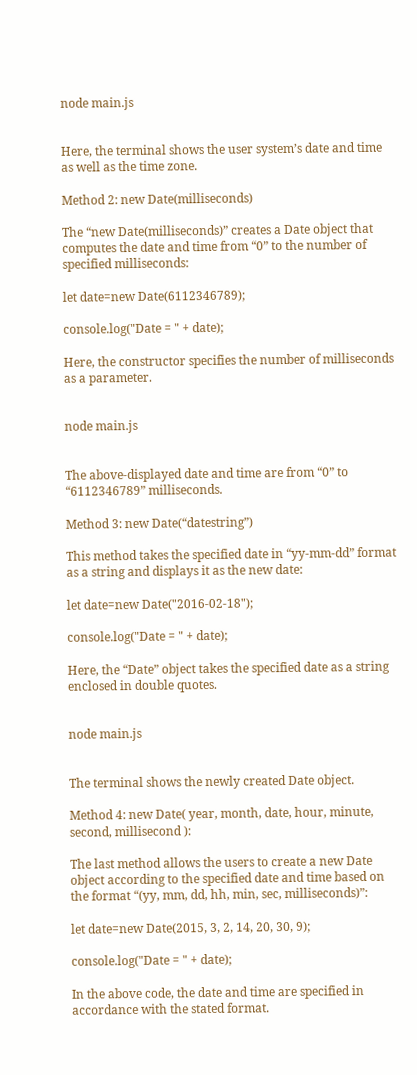node main.js


Here, the terminal shows the user system’s date and time as well as the time zone.

Method 2: new Date(milliseconds)

The “new Date(milliseconds)” creates a Date object that computes the date and time from “0” to the number of specified milliseconds:

let date=new Date(6112346789);

console.log("Date = " + date);

Here, the constructor specifies the number of milliseconds as a parameter.


node main.js


The above-displayed date and time are from “0” to “6112346789” milliseconds.

Method 3: new Date(“datestring”)

This method takes the specified date in “yy-mm-dd” format as a string and displays it as the new date:

let date=new Date("2016-02-18");

console.log("Date = " + date);

Here, the “Date” object takes the specified date as a string enclosed in double quotes.


node main.js


The terminal shows the newly created Date object.

Method 4: new Date( year, month, date, hour, minute, second, millisecond ):

The last method allows the users to create a new Date object according to the specified date and time based on the format “(yy, mm, dd, hh, min, sec, milliseconds)”:

let date=new Date(2015, 3, 2, 14, 20, 30, 9);

console.log("Date = " + date);

In the above code, the date and time are specified in accordance with the stated format.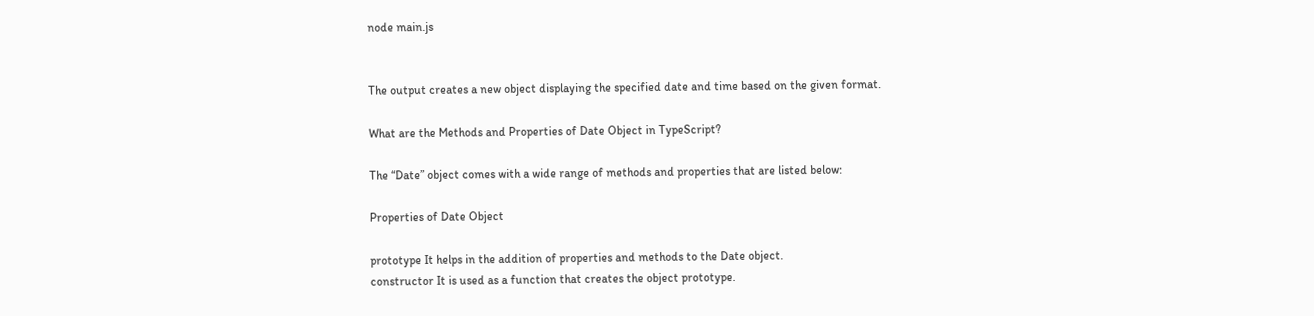node main.js


The output creates a new object displaying the specified date and time based on the given format.

What are the Methods and Properties of Date Object in TypeScript?

The “Date” object comes with a wide range of methods and properties that are listed below:

Properties of Date Object

prototype It helps in the addition of properties and methods to the Date object.
constructor It is used as a function that creates the object prototype.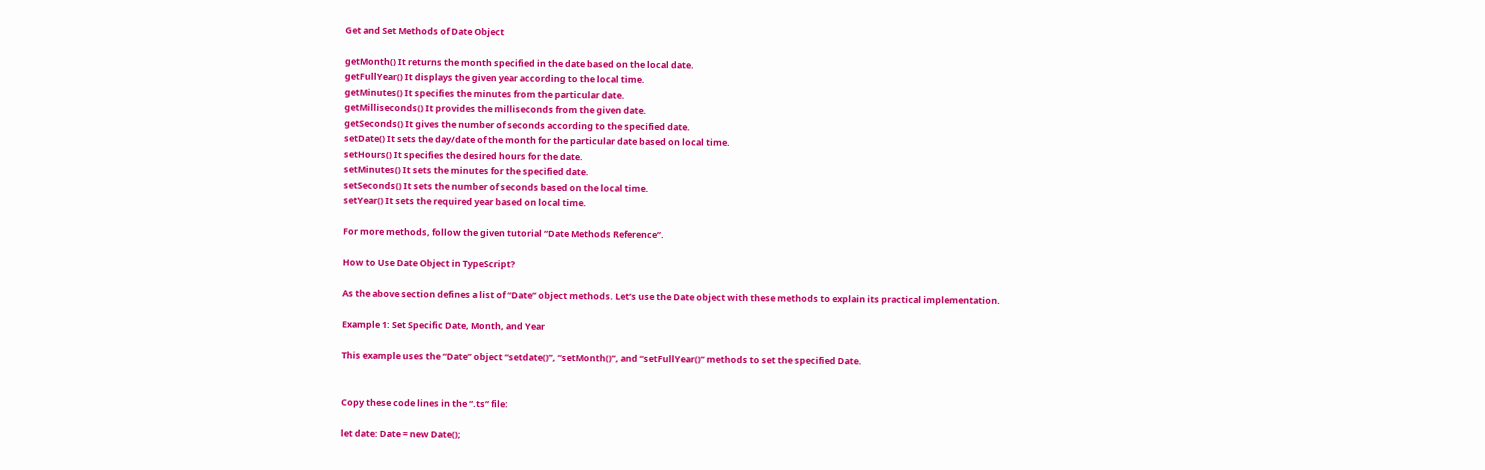Get and Set Methods of Date Object

getMonth() It returns the month specified in the date based on the local date.
getFullYear() It displays the given year according to the local time.
getMinutes() It specifies the minutes from the particular date.
getMilliseconds() It provides the milliseconds from the given date.
getSeconds() It gives the number of seconds according to the specified date.
setDate() It sets the day/date of the month for the particular date based on local time.
setHours() It specifies the desired hours for the date.
setMinutes() It sets the minutes for the specified date.
setSeconds() It sets the number of seconds based on the local time.
setYear() It sets the required year based on local time.

For more methods, follow the given tutorial “Date Methods Reference”.

How to Use Date Object in TypeScript?

As the above section defines a list of “Date” object methods. Let’s use the Date object with these methods to explain its practical implementation.

Example 1: Set Specific Date, Month, and Year

This example uses the “Date” object “setdate()”, “setMonth()”, and “setFullYear()” methods to set the specified Date.


Copy these code lines in the “.ts” file:

let date: Date = new Date();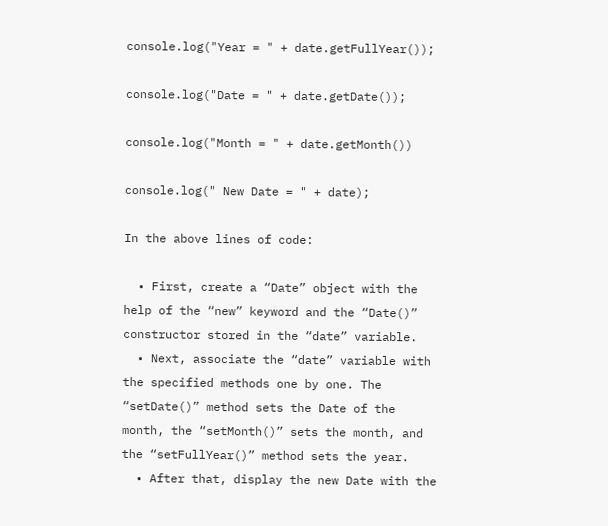console.log("Year = " + date.getFullYear());

console.log("Date = " + date.getDate());

console.log("Month = " + date.getMonth())

console.log(" New Date = " + date);

In the above lines of code:

  • First, create a “Date” object with the help of the “new” keyword and the “Date()” constructor stored in the “date” variable.
  • Next, associate the “date” variable with the specified methods one by one. The “setDate()” method sets the Date of the month, the “setMonth()” sets the month, and the “setFullYear()” method sets the year.
  • After that, display the new Date with the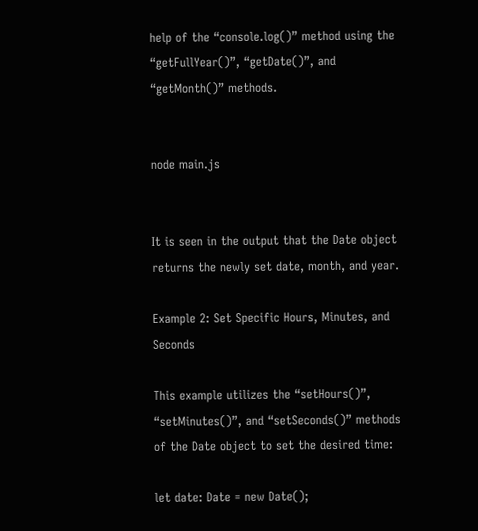help of the “console.log()” method using the “getFullYear()”, “getDate()”, and “getMonth()” methods.


node main.js


It is seen in the output that the Date object returns the newly set date, month, and year.

Example 2: Set Specific Hours, Minutes, and Seconds

This example utilizes the “setHours()”, “setMinutes()”, and “setSeconds()” methods of the Date object to set the desired time:

let date: Date = new Date();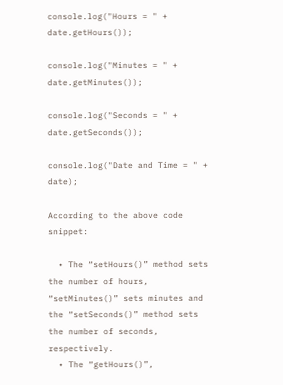console.log("Hours = " + date.getHours());

console.log("Minutes = " + date.getMinutes());

console.log("Seconds = " + date.getSeconds());

console.log("Date and Time = " + date);

According to the above code snippet:

  • The “setHours()” method sets the number of hours, “setMinutes()” sets minutes and the “setSeconds()” method sets the number of seconds, respectively.
  • The “getHours()”,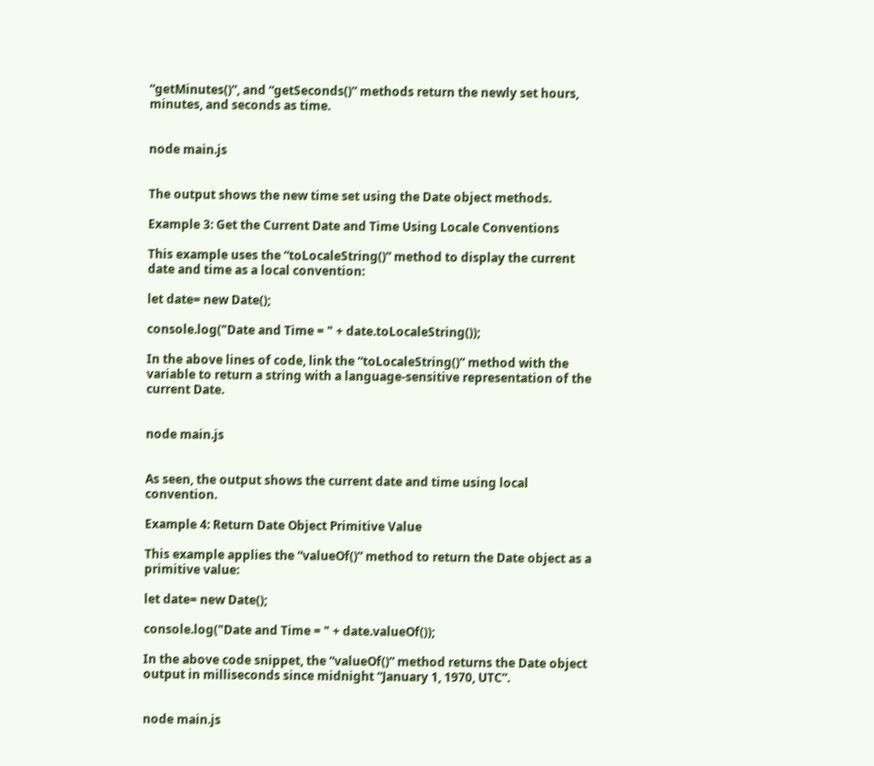“getMinutes()”, and “getSeconds()” methods return the newly set hours, minutes, and seconds as time.


node main.js


The output shows the new time set using the Date object methods.

Example 3: Get the Current Date and Time Using Locale Conventions

This example uses the “toLocaleString()” method to display the current date and time as a local convention:

let date= new Date();

console.log("Date and Time = " + date.toLocaleString());

In the above lines of code, link the “toLocaleString()” method with the variable to return a string with a language-sensitive representation of the current Date.


node main.js


As seen, the output shows the current date and time using local convention.

Example 4: Return Date Object Primitive Value

This example applies the “valueOf()” method to return the Date object as a primitive value:

let date= new Date();

console.log("Date and Time = " + date.valueOf());

In the above code snippet, the “valueOf()” method returns the Date object output in milliseconds since midnight “January 1, 1970, UTC”.


node main.js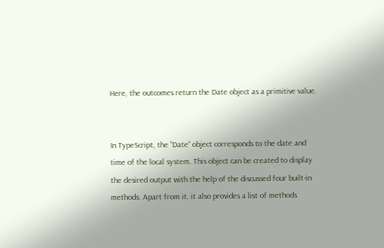Here, the outcomes return the Date object as a primitive value.


In TypeScript, the “Date” object corresponds to the date and time of the local system. This object can be created to display the desired output with the help of the discussed four built-in methods. Apart from it, it also provides a list of methods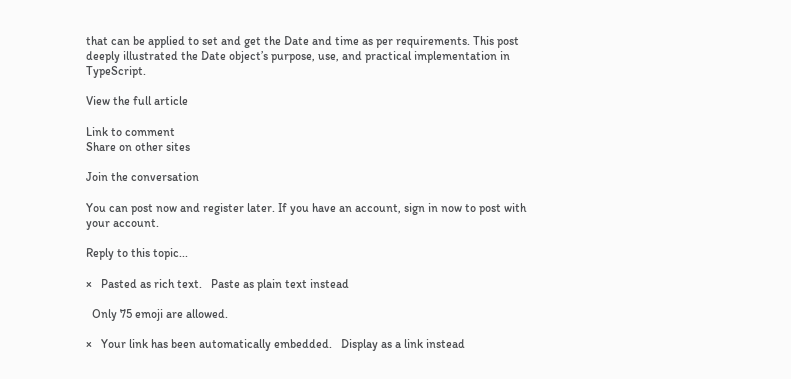that can be applied to set and get the Date and time as per requirements. This post deeply illustrated the Date object’s purpose, use, and practical implementation in TypeScript.

View the full article

Link to comment
Share on other sites

Join the conversation

You can post now and register later. If you have an account, sign in now to post with your account.

Reply to this topic...

×   Pasted as rich text.   Paste as plain text instead

  Only 75 emoji are allowed.

×   Your link has been automatically embedded.   Display as a link instead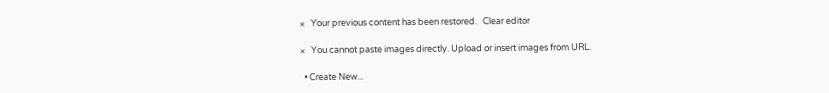×   Your previous content has been restored.   Clear editor

×   You cannot paste images directly. Upload or insert images from URL.

  • Create New...